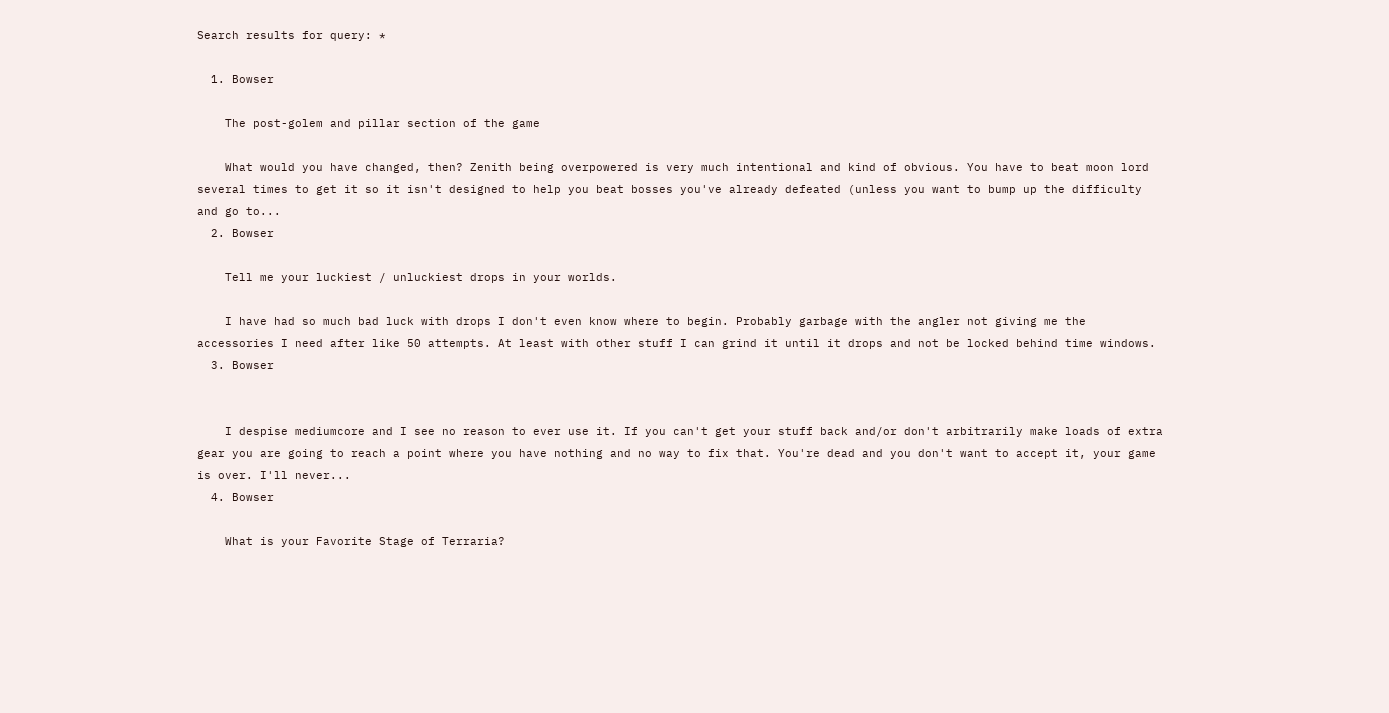Search results for query: *

  1. Bowser

    The post-golem and pillar section of the game

    What would you have changed, then? Zenith being overpowered is very much intentional and kind of obvious. You have to beat moon lord several times to get it so it isn't designed to help you beat bosses you've already defeated (unless you want to bump up the difficulty and go to...
  2. Bowser

    Tell me your luckiest / unluckiest drops in your worlds.

    I have had so much bad luck with drops I don't even know where to begin. Probably garbage with the angler not giving me the accessories I need after like 50 attempts. At least with other stuff I can grind it until it drops and not be locked behind time windows.
  3. Bowser


    I despise mediumcore and I see no reason to ever use it. If you can't get your stuff back and/or don't arbitrarily make loads of extra gear you are going to reach a point where you have nothing and no way to fix that. You're dead and you don't want to accept it, your game is over. I'll never...
  4. Bowser

    What is your Favorite Stage of Terraria?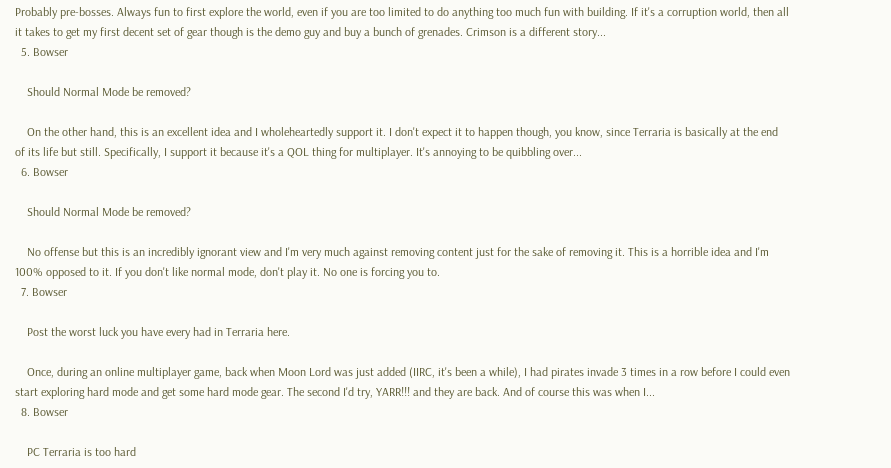Probably pre-bosses. Always fun to first explore the world, even if you are too limited to do anything too much fun with building. If it's a corruption world, then all it takes to get my first decent set of gear though is the demo guy and buy a bunch of grenades. Crimson is a different story...
  5. Bowser

    Should Normal Mode be removed?

    On the other hand, this is an excellent idea and I wholeheartedly support it. I don't expect it to happen though, you know, since Terraria is basically at the end of its life but still. Specifically, I support it because it's a QOL thing for multiplayer. It's annoying to be quibbling over...
  6. Bowser

    Should Normal Mode be removed?

    No offense but this is an incredibly ignorant view and I'm very much against removing content just for the sake of removing it. This is a horrible idea and I'm 100% opposed to it. If you don't like normal mode, don't play it. No one is forcing you to.
  7. Bowser

    Post the worst luck you have every had in Terraria here.

    Once, during an online multiplayer game, back when Moon Lord was just added (IIRC, it's been a while), I had pirates invade 3 times in a row before I could even start exploring hard mode and get some hard mode gear. The second I'd try, YARR!!! and they are back. And of course this was when I...
  8. Bowser

    PC Terraria is too hard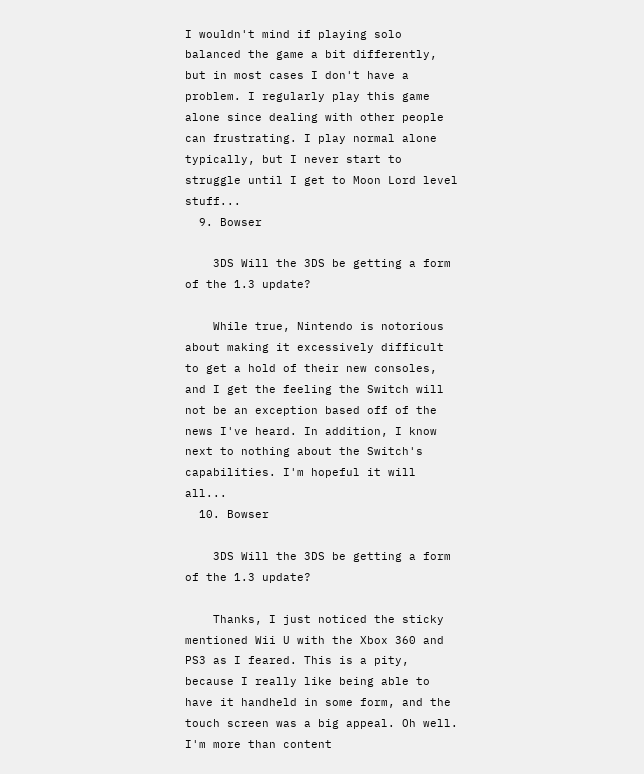I wouldn't mind if playing solo balanced the game a bit differently, but in most cases I don't have a problem. I regularly play this game alone since dealing with other people can frustrating. I play normal alone typically, but I never start to struggle until I get to Moon Lord level stuff...
  9. Bowser

    3DS Will the 3DS be getting a form of the 1.3 update?

    While true, Nintendo is notorious about making it excessively difficult to get a hold of their new consoles, and I get the feeling the Switch will not be an exception based off of the news I've heard. In addition, I know next to nothing about the Switch's capabilities. I'm hopeful it will all...
  10. Bowser

    3DS Will the 3DS be getting a form of the 1.3 update?

    Thanks, I just noticed the sticky mentioned Wii U with the Xbox 360 and PS3 as I feared. This is a pity, because I really like being able to have it handheld in some form, and the touch screen was a big appeal. Oh well. I'm more than content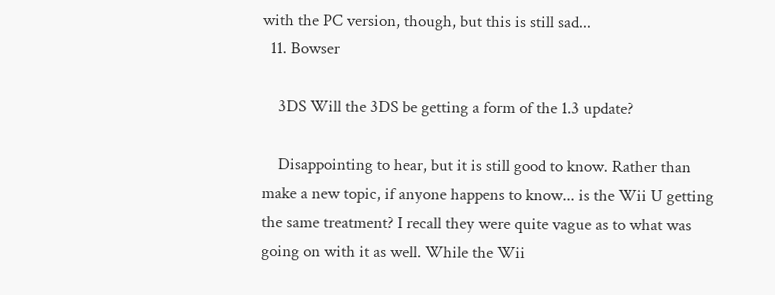with the PC version, though, but this is still sad...
  11. Bowser

    3DS Will the 3DS be getting a form of the 1.3 update?

    Disappointing to hear, but it is still good to know. Rather than make a new topic, if anyone happens to know... is the Wii U getting the same treatment? I recall they were quite vague as to what was going on with it as well. While the Wii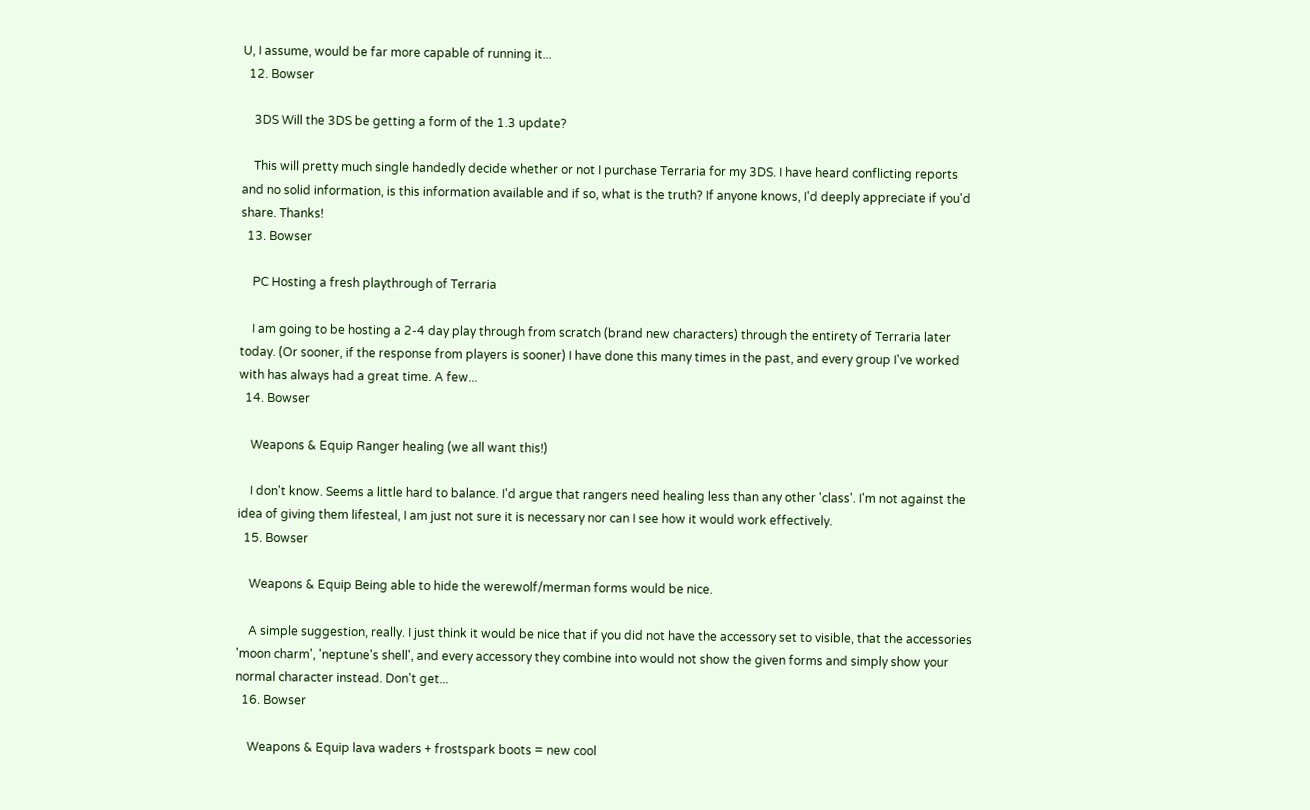U, I assume, would be far more capable of running it...
  12. Bowser

    3DS Will the 3DS be getting a form of the 1.3 update?

    This will pretty much single handedly decide whether or not I purchase Terraria for my 3DS. I have heard conflicting reports and no solid information, is this information available and if so, what is the truth? If anyone knows, I'd deeply appreciate if you'd share. Thanks!
  13. Bowser

    PC Hosting a fresh playthrough of Terraria

    I am going to be hosting a 2-4 day play through from scratch (brand new characters) through the entirety of Terraria later today. (Or sooner, if the response from players is sooner) I have done this many times in the past, and every group I've worked with has always had a great time. A few...
  14. Bowser

    Weapons & Equip Ranger healing (we all want this!)

    I don't know. Seems a little hard to balance. I'd argue that rangers need healing less than any other 'class'. I'm not against the idea of giving them lifesteal, I am just not sure it is necessary nor can I see how it would work effectively.
  15. Bowser

    Weapons & Equip Being able to hide the werewolf/merman forms would be nice.

    A simple suggestion, really. I just think it would be nice that if you did not have the accessory set to visible, that the accessories 'moon charm', 'neptune's shell', and every accessory they combine into would not show the given forms and simply show your normal character instead. Don't get...
  16. Bowser

    Weapons & Equip lava waders + frostspark boots = new cool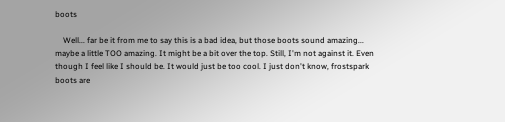boots

    Well... far be it from me to say this is a bad idea, but those boots sound amazing... maybe a little TOO amazing. It might be a bit over the top. Still, I'm not against it. Even though I feel like I should be. It would just be too cool. I just don't know, frostspark boots are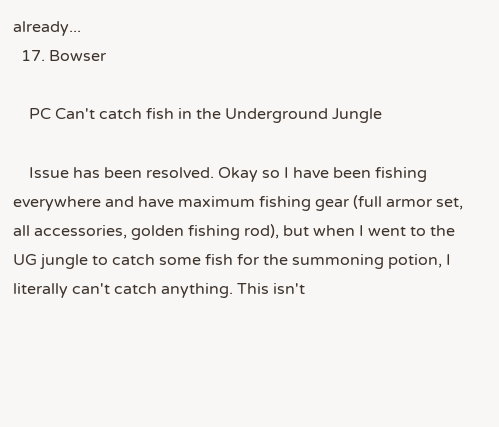already...
  17. Bowser

    PC Can't catch fish in the Underground Jungle

    Issue has been resolved. Okay so I have been fishing everywhere and have maximum fishing gear (full armor set, all accessories, golden fishing rod), but when I went to the UG jungle to catch some fish for the summoning potion, I literally can't catch anything. This isn't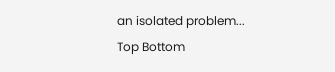an isolated problem...
Top Bottom